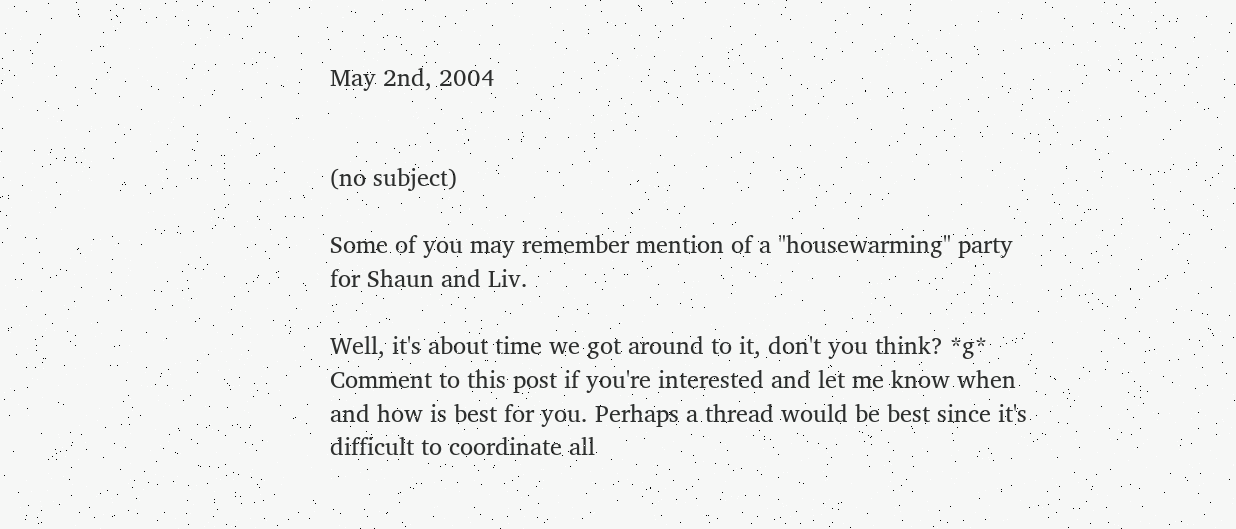May 2nd, 2004


(no subject)

Some of you may remember mention of a "housewarming" party for Shaun and Liv.

Well, it's about time we got around to it, don't you think? *g* Comment to this post if you're interested and let me know when and how is best for you. Perhaps a thread would be best since it's difficult to coordinate all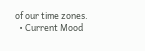of our time zones.
  • Current Mood